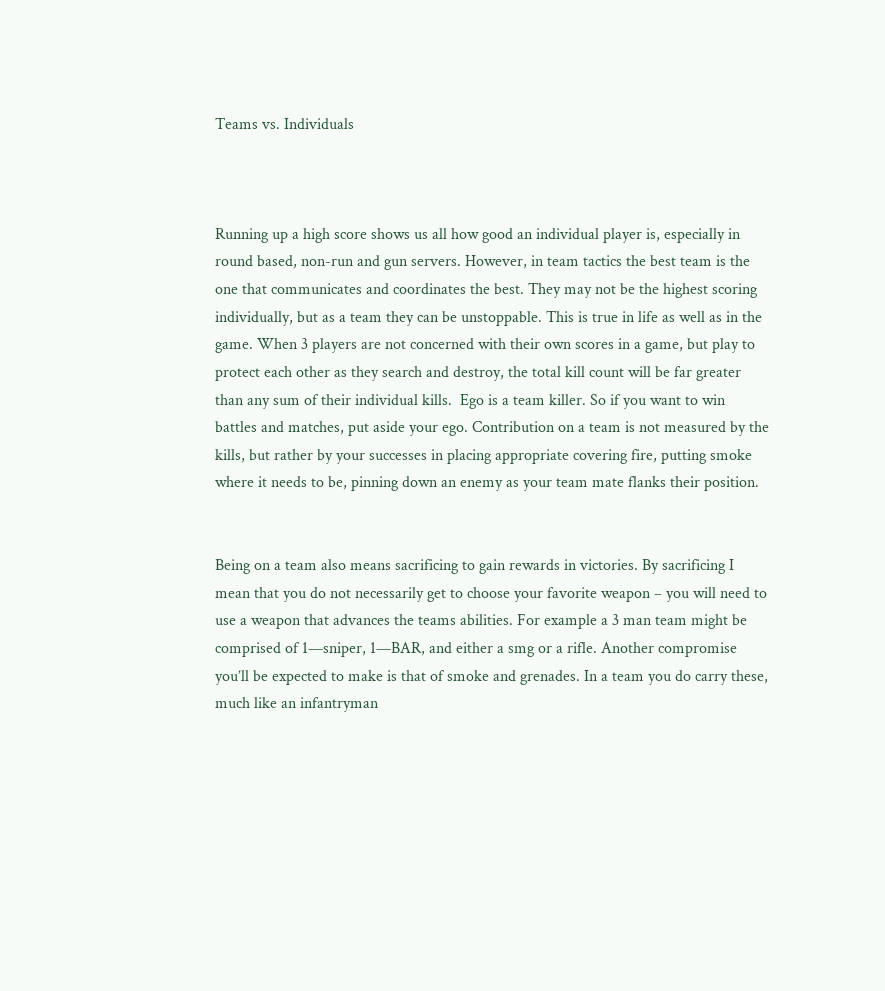Teams vs. Individuals



Running up a high score shows us all how good an individual player is, especially in round based, non-run and gun servers. However, in team tactics the best team is the one that communicates and coordinates the best. They may not be the highest scoring individually, but as a team they can be unstoppable. This is true in life as well as in the game. When 3 players are not concerned with their own scores in a game, but play to protect each other as they search and destroy, the total kill count will be far greater than any sum of their individual kills.  Ego is a team killer. So if you want to win battles and matches, put aside your ego. Contribution on a team is not measured by the kills, but rather by your successes in placing appropriate covering fire, putting smoke where it needs to be, pinning down an enemy as your team mate flanks their position.


Being on a team also means sacrificing to gain rewards in victories. By sacrificing I mean that you do not necessarily get to choose your favorite weapon – you will need to use a weapon that advances the teams abilities. For example a 3 man team might be comprised of 1—sniper, 1—BAR, and either a smg or a rifle. Another compromise you’ll be expected to make is that of smoke and grenades. In a team you do carry these, much like an infantryman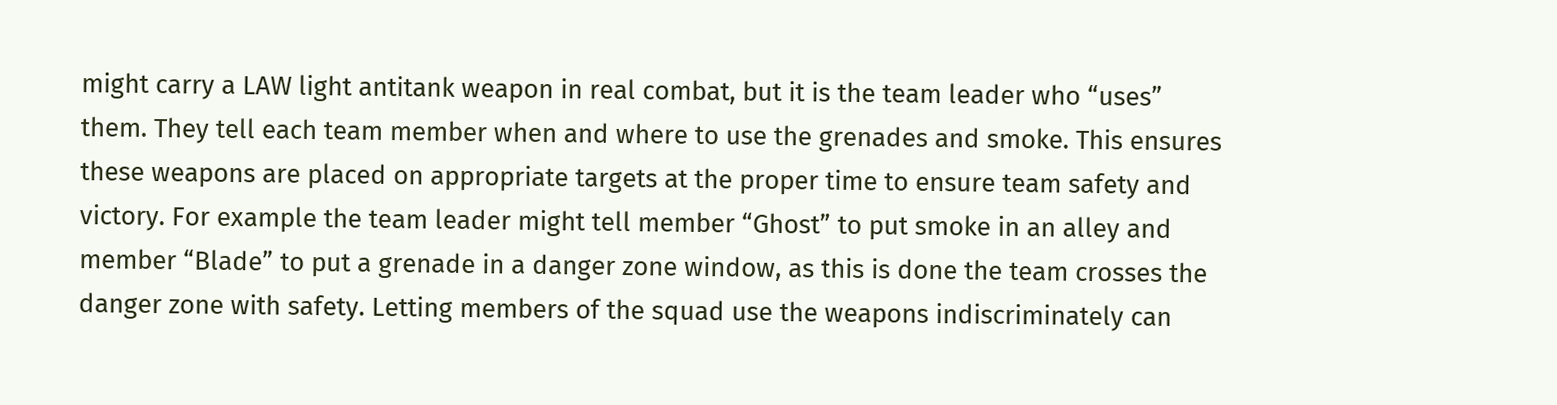might carry a LAW light antitank weapon in real combat, but it is the team leader who “uses” them. They tell each team member when and where to use the grenades and smoke. This ensures these weapons are placed on appropriate targets at the proper time to ensure team safety and victory. For example the team leader might tell member “Ghost” to put smoke in an alley and member “Blade” to put a grenade in a danger zone window, as this is done the team crosses the danger zone with safety. Letting members of the squad use the weapons indiscriminately can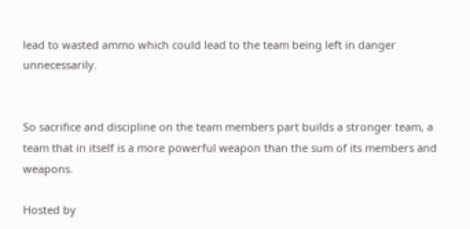lead to wasted ammo which could lead to the team being left in danger unnecessarily.


So sacrifice and discipline on the team members part builds a stronger team, a team that in itself is a more powerful weapon than the sum of its members and weapons.

Hosted by